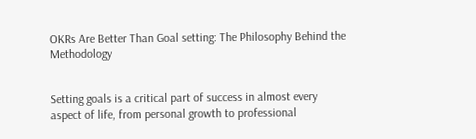OKRs Are Better Than Goal setting: The Philosophy Behind the Methodology


Setting goals is a critical part of success in almost every aspect of life, from personal growth to professional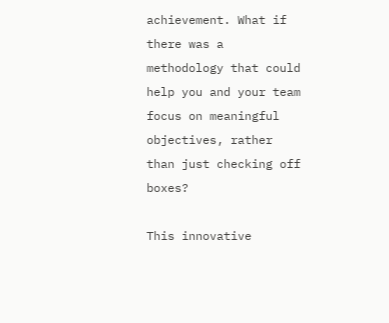achievement. What if there was a methodology that could help you and your team focus on meaningful objectives, rather than just checking off boxes?

This innovative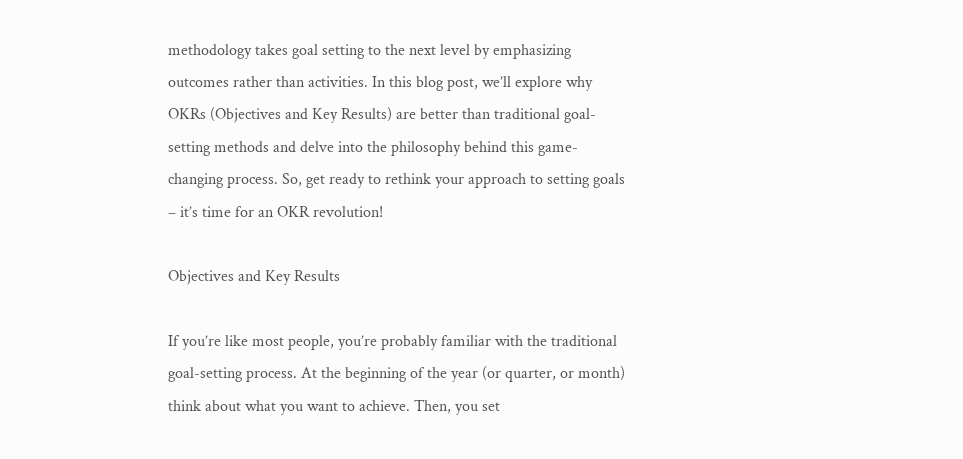methodology takes goal setting to the next level by emphasizing outcomes rather than activities. In this blog post, we’ll explore why OKRs (Objectives and Key Results) are better than traditional goal-setting methods and delve into the philosophy behind this game-changing process. So, get ready to rethink your approach to setting goals – it’s time for an OKR revolution!

Objectives and Key Results

If you’re like most people, you’re probably familiar with the traditional goal-setting process. At the beginning of the year (or quarter, or month) think about what you want to achieve. Then, you set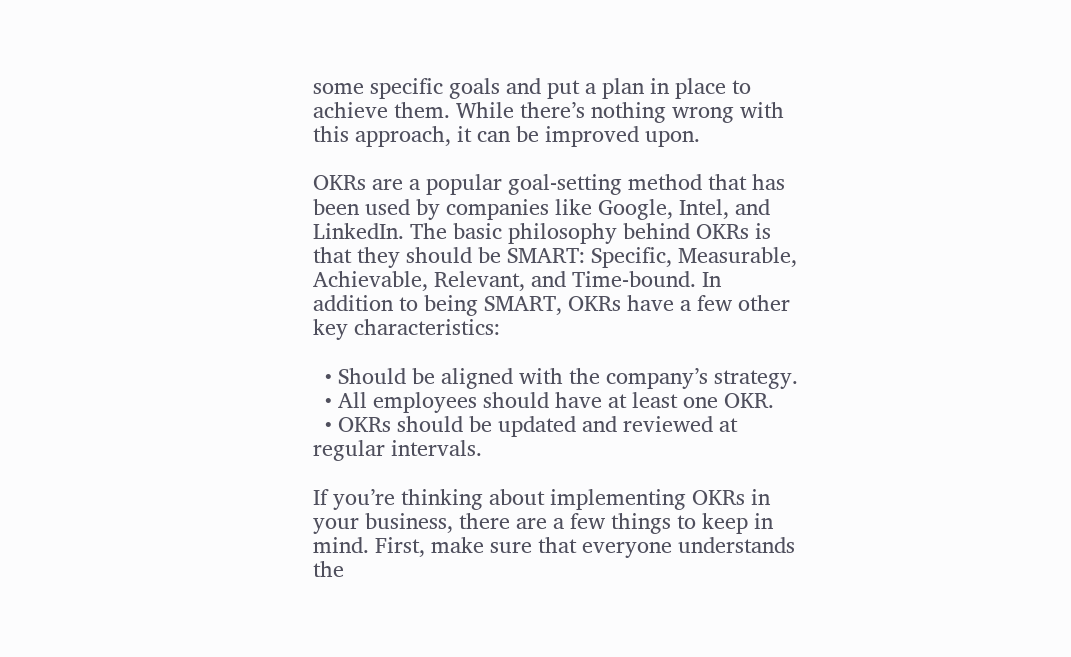some specific goals and put a plan in place to achieve them. While there’s nothing wrong with this approach, it can be improved upon.

OKRs are a popular goal-setting method that has been used by companies like Google, Intel, and LinkedIn. The basic philosophy behind OKRs is that they should be SMART: Specific, Measurable, Achievable, Relevant, and Time-bound. In addition to being SMART, OKRs have a few other key characteristics:

  • Should be aligned with the company’s strategy.
  • All employees should have at least one OKR.
  • OKRs should be updated and reviewed at regular intervals.

If you’re thinking about implementing OKRs in your business, there are a few things to keep in mind. First, make sure that everyone understands the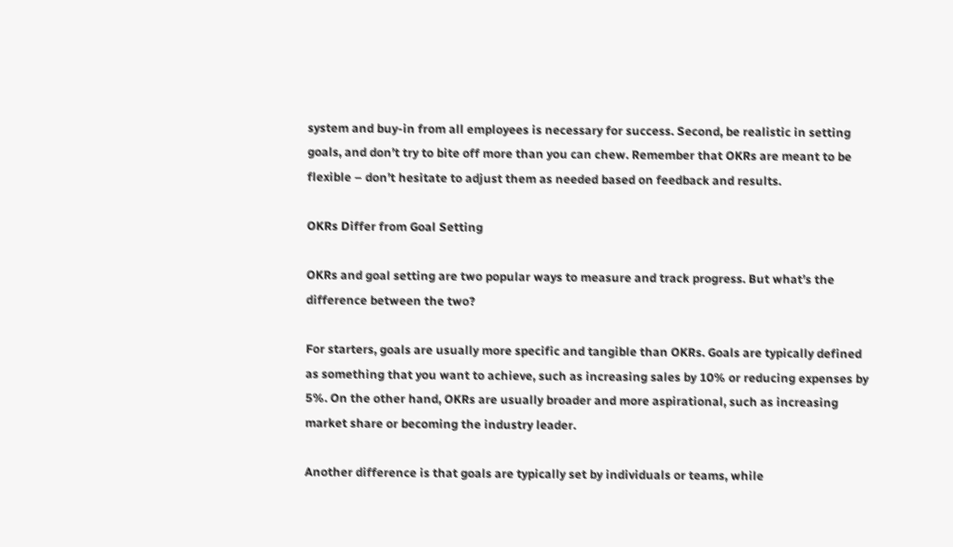system and buy-in from all employees is necessary for success. Second, be realistic in setting goals, and don’t try to bite off more than you can chew. Remember that OKRs are meant to be flexible – don’t hesitate to adjust them as needed based on feedback and results.

OKRs Differ from Goal Setting

OKRs and goal setting are two popular ways to measure and track progress. But what’s the difference between the two?

For starters, goals are usually more specific and tangible than OKRs. Goals are typically defined as something that you want to achieve, such as increasing sales by 10% or reducing expenses by 5%. On the other hand, OKRs are usually broader and more aspirational, such as increasing market share or becoming the industry leader.

Another difference is that goals are typically set by individuals or teams, while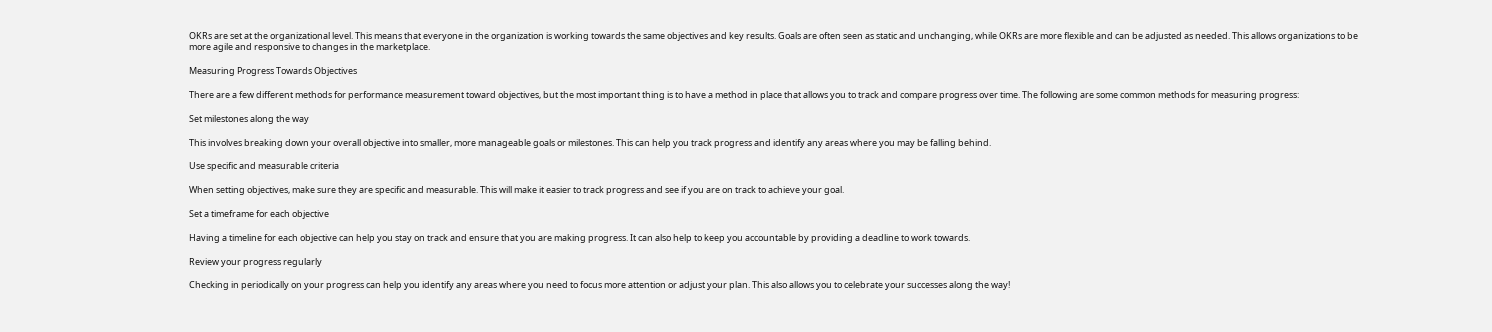OKRs are set at the organizational level. This means that everyone in the organization is working towards the same objectives and key results. Goals are often seen as static and unchanging, while OKRs are more flexible and can be adjusted as needed. This allows organizations to be more agile and responsive to changes in the marketplace.

Measuring Progress Towards Objectives

There are a few different methods for performance measurement toward objectives, but the most important thing is to have a method in place that allows you to track and compare progress over time. The following are some common methods for measuring progress:

Set milestones along the way

This involves breaking down your overall objective into smaller, more manageable goals or milestones. This can help you track progress and identify any areas where you may be falling behind.

Use specific and measurable criteria

When setting objectives, make sure they are specific and measurable. This will make it easier to track progress and see if you are on track to achieve your goal.

Set a timeframe for each objective

Having a timeline for each objective can help you stay on track and ensure that you are making progress. It can also help to keep you accountable by providing a deadline to work towards.

Review your progress regularly

Checking in periodically on your progress can help you identify any areas where you need to focus more attention or adjust your plan. This also allows you to celebrate your successes along the way!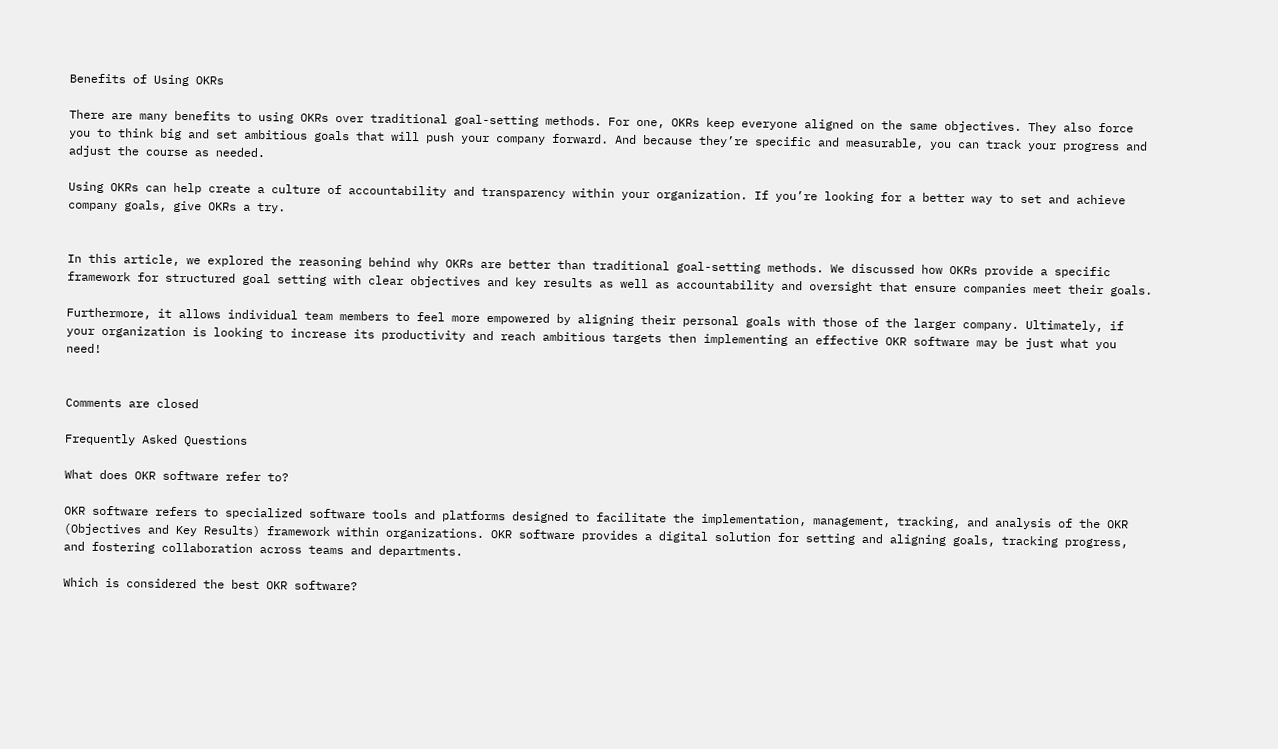Benefits of Using OKRs

There are many benefits to using OKRs over traditional goal-setting methods. For one, OKRs keep everyone aligned on the same objectives. They also force you to think big and set ambitious goals that will push your company forward. And because they’re specific and measurable, you can track your progress and adjust the course as needed.

Using OKRs can help create a culture of accountability and transparency within your organization. If you’re looking for a better way to set and achieve company goals, give OKRs a try.


In this article, we explored the reasoning behind why OKRs are better than traditional goal-setting methods. We discussed how OKRs provide a specific framework for structured goal setting with clear objectives and key results as well as accountability and oversight that ensure companies meet their goals.

Furthermore, it allows individual team members to feel more empowered by aligning their personal goals with those of the larger company. Ultimately, if your organization is looking to increase its productivity and reach ambitious targets then implementing an effective OKR software may be just what you need!


Comments are closed

Frequently Asked Questions

What does OKR software refer to?

OKR software refers to specialized software tools and platforms designed to facilitate the implementation, management, tracking, and analysis of the OKR (Objectives and Key Results) framework within organizations. OKR software provides a digital solution for setting and aligning goals, tracking progress, and fostering collaboration across teams and departments.

Which is considered the best OKR software?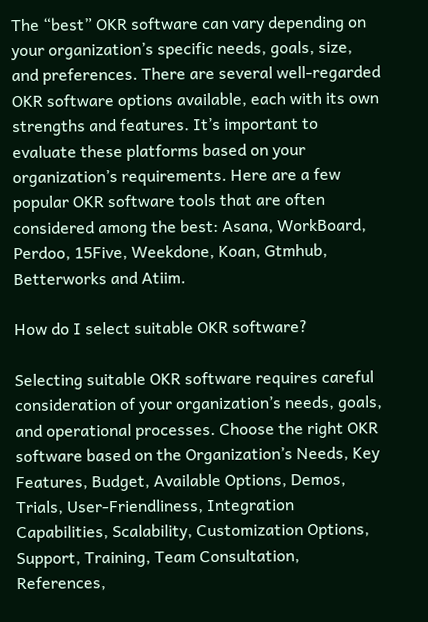The “best” OKR software can vary depending on your organization’s specific needs, goals, size, and preferences. There are several well-regarded OKR software options available, each with its own strengths and features. It’s important to evaluate these platforms based on your organization’s requirements. Here are a few popular OKR software tools that are often considered among the best: Asana, WorkBoard, Perdoo, 15Five, Weekdone, Koan, Gtmhub, Betterworks and Atiim.

How do I select suitable OKR software?

Selecting suitable OKR software requires careful consideration of your organization’s needs, goals, and operational processes. Choose the right OKR software based on the Organization’s Needs, Key Features, Budget, Available Options, Demos, Trials, User-Friendliness, Integration Capabilities, Scalability, Customization Options, Support, Training, Team Consultation, References,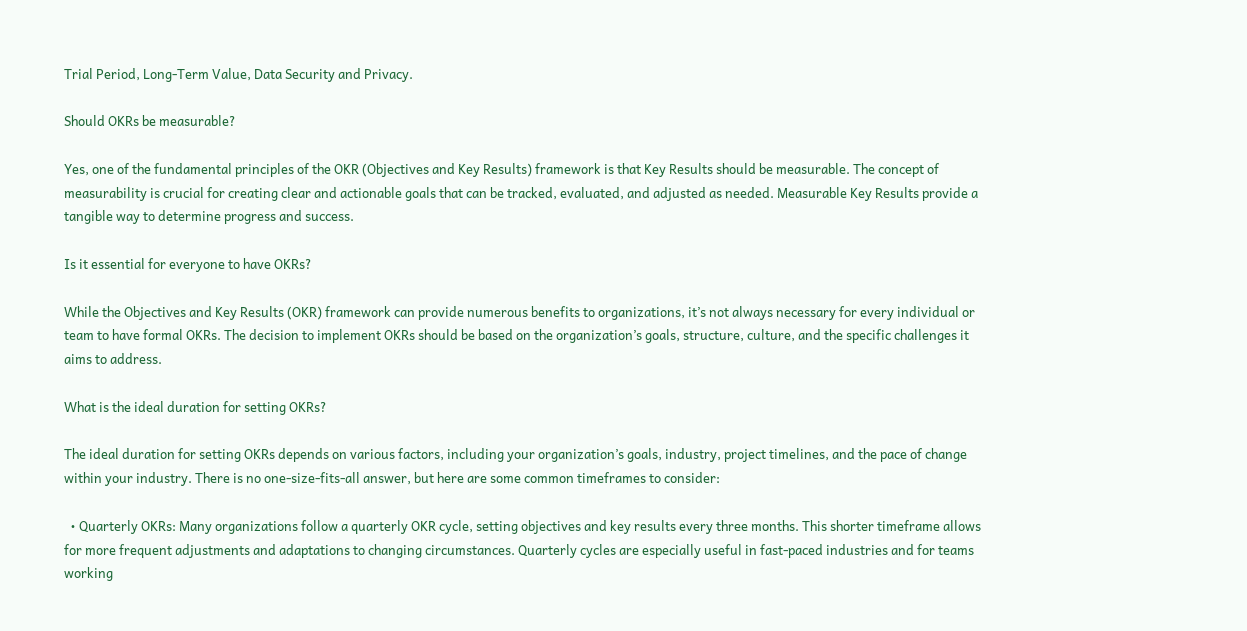Trial Period, Long-Term Value, Data Security and Privacy.

Should OKRs be measurable?

Yes, one of the fundamental principles of the OKR (Objectives and Key Results) framework is that Key Results should be measurable. The concept of measurability is crucial for creating clear and actionable goals that can be tracked, evaluated, and adjusted as needed. Measurable Key Results provide a tangible way to determine progress and success.

Is it essential for everyone to have OKRs?

While the Objectives and Key Results (OKR) framework can provide numerous benefits to organizations, it’s not always necessary for every individual or team to have formal OKRs. The decision to implement OKRs should be based on the organization’s goals, structure, culture, and the specific challenges it aims to address.

What is the ideal duration for setting OKRs?

The ideal duration for setting OKRs depends on various factors, including your organization’s goals, industry, project timelines, and the pace of change within your industry. There is no one-size-fits-all answer, but here are some common timeframes to consider:

  • Quarterly OKRs: Many organizations follow a quarterly OKR cycle, setting objectives and key results every three months. This shorter timeframe allows for more frequent adjustments and adaptations to changing circumstances. Quarterly cycles are especially useful in fast-paced industries and for teams working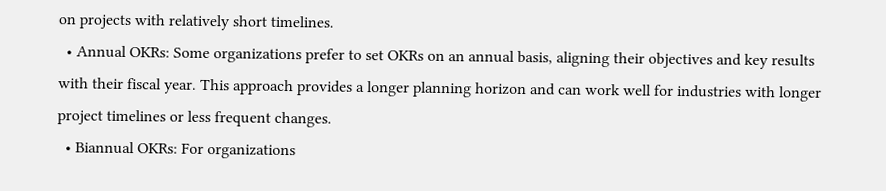on projects with relatively short timelines.
  • Annual OKRs: Some organizations prefer to set OKRs on an annual basis, aligning their objectives and key results with their fiscal year. This approach provides a longer planning horizon and can work well for industries with longer project timelines or less frequent changes.
  • Biannual OKRs: For organizations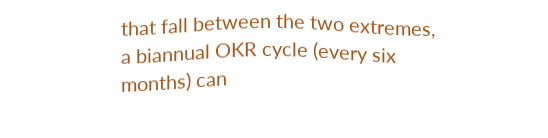that fall between the two extremes, a biannual OKR cycle (every six months) can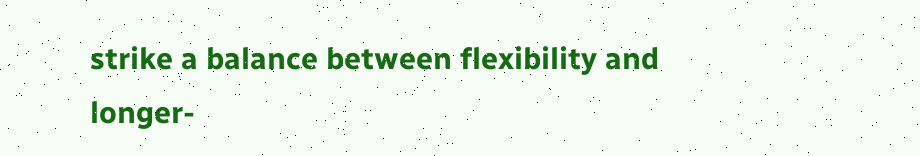strike a balance between flexibility and longer-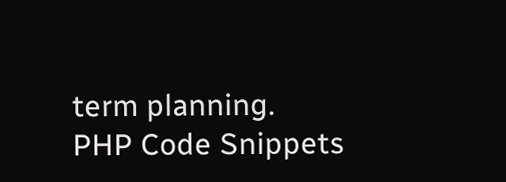term planning.
PHP Code Snippets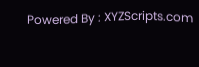Powered By : XYZScripts.com